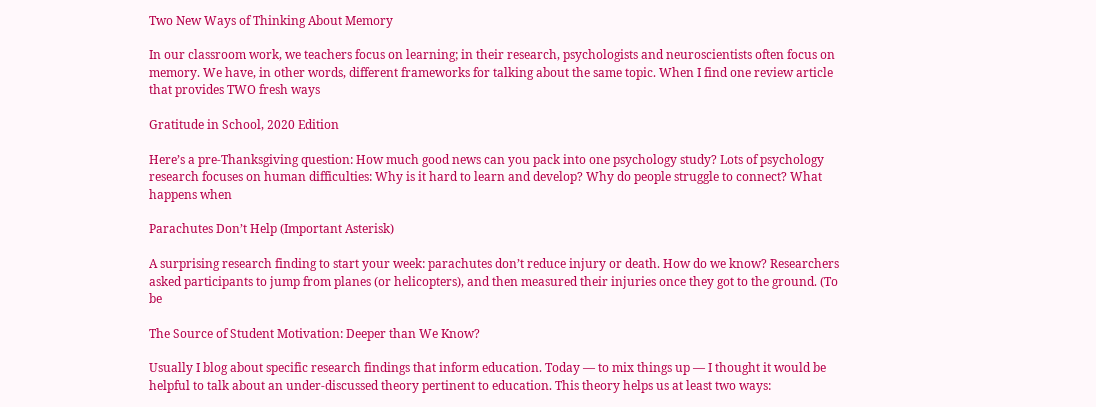Two New Ways of Thinking About Memory

In our classroom work, we teachers focus on learning; in their research, psychologists and neuroscientists often focus on memory. We have, in other words, different frameworks for talking about the same topic. When I find one review article that provides TWO fresh ways

Gratitude in School, 2020 Edition

Here’s a pre-Thanksgiving question: How much good news can you pack into one psychology study? Lots of psychology research focuses on human difficulties: Why is it hard to learn and develop? Why do people struggle to connect? What happens when

Parachutes Don’t Help (Important Asterisk)

A surprising research finding to start your week: parachutes don’t reduce injury or death. How do we know? Researchers asked participants to jump from planes (or helicopters), and then measured their injuries once they got to the ground. (To be

The Source of Student Motivation: Deeper than We Know?

Usually I blog about specific research findings that inform education. Today — to mix things up — I thought it would be helpful to talk about an under-discussed theory pertinent to education. This theory helps us at least two ways: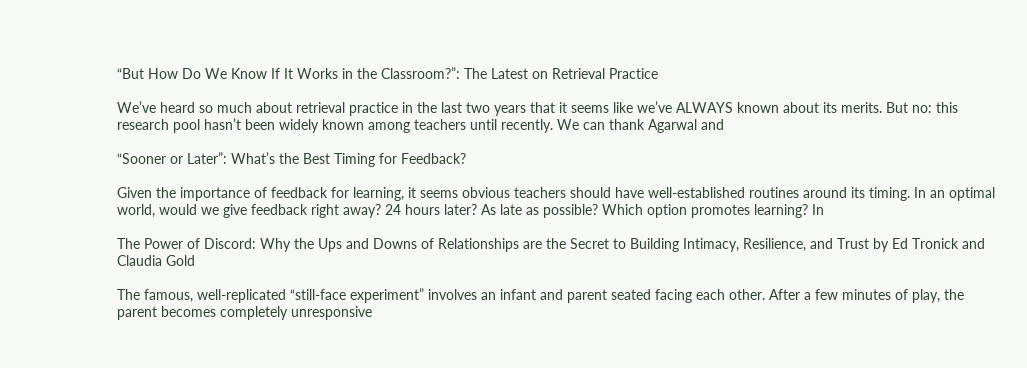“But How Do We Know If It Works in the Classroom?”: The Latest on Retrieval Practice

We’ve heard so much about retrieval practice in the last two years that it seems like we’ve ALWAYS known about its merits. But no: this research pool hasn’t been widely known among teachers until recently. We can thank Agarwal and

“Sooner or Later”: What’s the Best Timing for Feedback?

Given the importance of feedback for learning, it seems obvious teachers should have well-established routines around its timing. In an optimal world, would we give feedback right away? 24 hours later? As late as possible? Which option promotes learning? In

The Power of Discord: Why the Ups and Downs of Relationships are the Secret to Building Intimacy, Resilience, and Trust by Ed Tronick and Claudia Gold

The famous, well-replicated “still-face experiment” involves an infant and parent seated facing each other. After a few minutes of play, the parent becomes completely unresponsive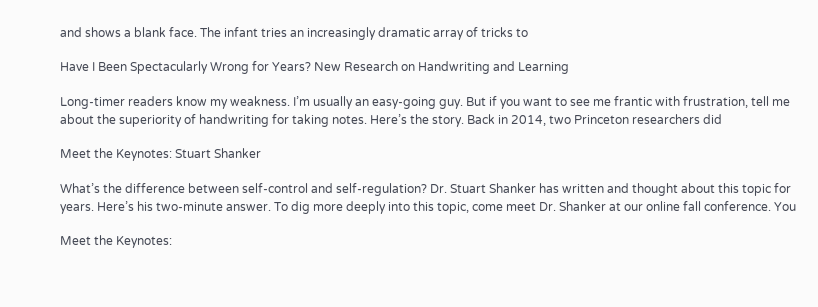and shows a blank face. The infant tries an increasingly dramatic array of tricks to

Have I Been Spectacularly Wrong for Years? New Research on Handwriting and Learning

Long-timer readers know my weakness. I’m usually an easy-going guy. But if you want to see me frantic with frustration, tell me about the superiority of handwriting for taking notes. Here’s the story. Back in 2014, two Princeton researchers did

Meet the Keynotes: Stuart Shanker

What’s the difference between self-control and self-regulation? Dr. Stuart Shanker has written and thought about this topic for years. Here’s his two-minute answer. To dig more deeply into this topic, come meet Dr. Shanker at our online fall conference. You

Meet the Keynotes: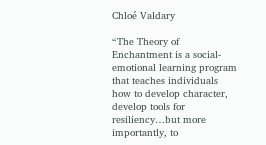Chloé Valdary

“The Theory of Enchantment is a social-emotional learning program that teaches individuals how to develop character, develop tools for resiliency…but more importantly, to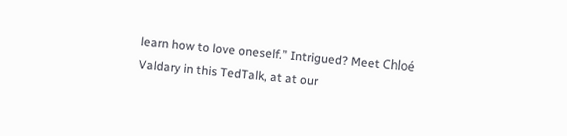learn how to love oneself.” Intrigued? Meet Chloé Valdary in this TedTalk, at at our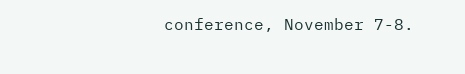conference, November 7-8.